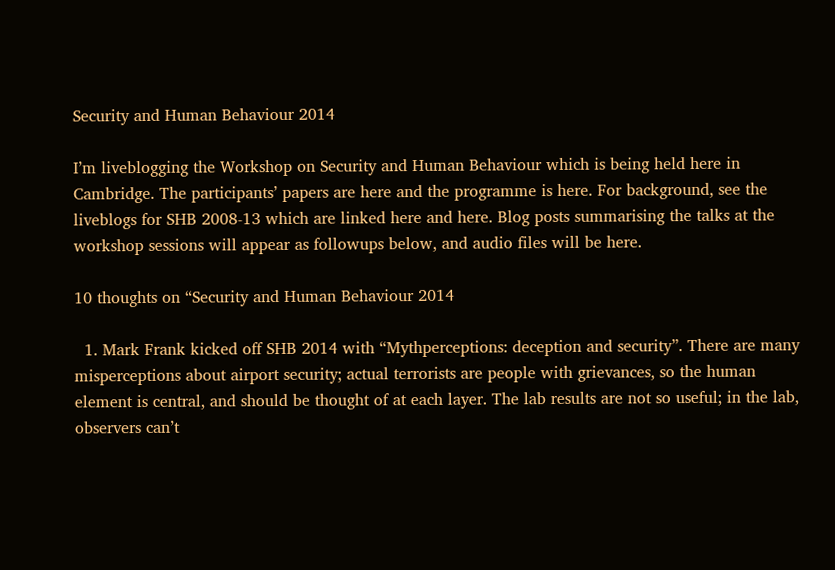Security and Human Behaviour 2014

I’m liveblogging the Workshop on Security and Human Behaviour which is being held here in Cambridge. The participants’ papers are here and the programme is here. For background, see the liveblogs for SHB 2008-13 which are linked here and here. Blog posts summarising the talks at the workshop sessions will appear as followups below, and audio files will be here.

10 thoughts on “Security and Human Behaviour 2014

  1. Mark Frank kicked off SHB 2014 with “Mythperceptions: deception and security”. There are many misperceptions about airport security; actual terrorists are people with grievances, so the human element is central, and should be thought of at each layer. The lab results are not so useful; in the lab, observers can’t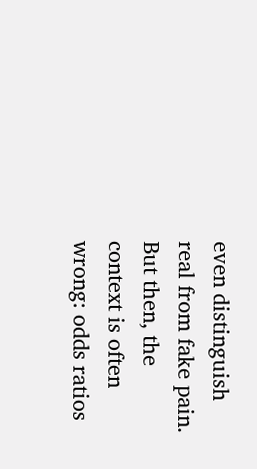even distinguish real from fake pain. But then, the context is often wrong: odds ratios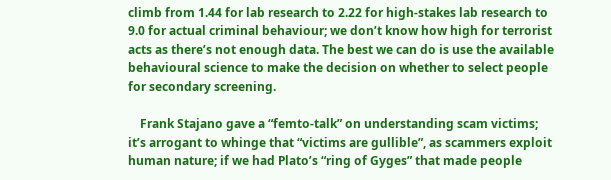climb from 1.44 for lab research to 2.22 for high-stakes lab research to 9.0 for actual criminal behaviour; we don’t know how high for terrorist acts as there’s not enough data. The best we can do is use the available behavioural science to make the decision on whether to select people for secondary screening.

    Frank Stajano gave a “femto-talk” on understanding scam victims; it’s arrogant to whinge that “victims are gullible”, as scammers exploit human nature; if we had Plato’s “ring of Gyges” that made people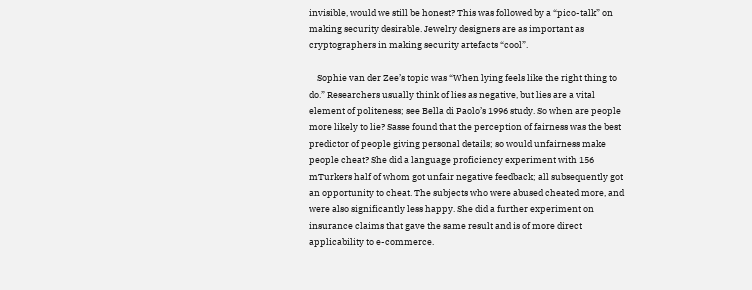invisible, would we still be honest? This was followed by a “pico-talk” on making security desirable. Jewelry designers are as important as cryptographers in making security artefacts “cool”.

    Sophie van der Zee’s topic was “When lying feels like the right thing to do.” Researchers usually think of lies as negative, but lies are a vital element of politeness; see Bella di Paolo’s 1996 study. So when are people more likely to lie? Sasse found that the perception of fairness was the best predictor of people giving personal details; so would unfairness make people cheat? She did a language proficiency experiment with 156 mTurkers half of whom got unfair negative feedback; all subsequently got an opportunity to cheat. The subjects who were abused cheated more, and were also significantly less happy. She did a further experiment on insurance claims that gave the same result and is of more direct applicability to e-commerce.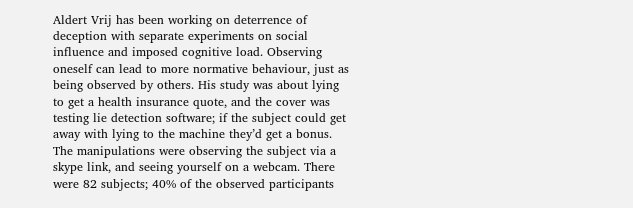Aldert Vrij has been working on deterrence of deception with separate experiments on social influence and imposed cognitive load. Observing oneself can lead to more normative behaviour, just as being observed by others. His study was about lying to get a health insurance quote, and the cover was testing lie detection software; if the subject could get away with lying to the machine they’d get a bonus. The manipulations were observing the subject via a skype link, and seeing yourself on a webcam. There were 82 subjects; 40% of the observed participants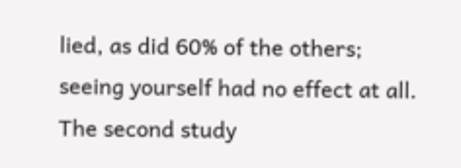lied, as did 60% of the others; seeing yourself had no effect at all. The second study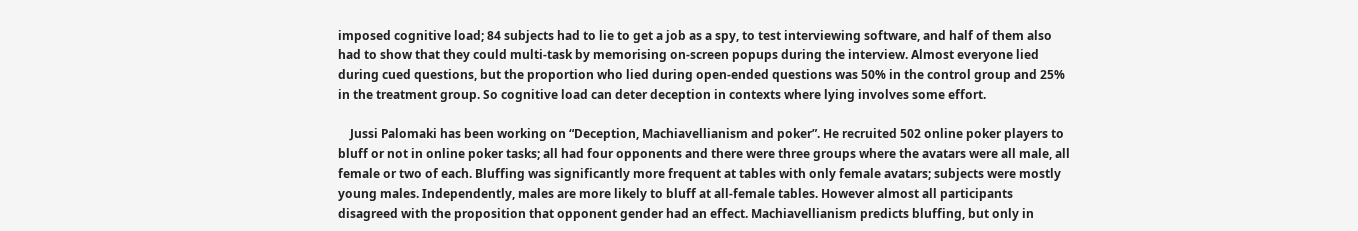imposed cognitive load; 84 subjects had to lie to get a job as a spy, to test interviewing software, and half of them also had to show that they could multi-task by memorising on-screen popups during the interview. Almost everyone lied during cued questions, but the proportion who lied during open-ended questions was 50% in the control group and 25% in the treatment group. So cognitive load can deter deception in contexts where lying involves some effort.

    Jussi Palomaki has been working on “Deception, Machiavellianism and poker”. He recruited 502 online poker players to bluff or not in online poker tasks; all had four opponents and there were three groups where the avatars were all male, all female or two of each. Bluffing was significantly more frequent at tables with only female avatars; subjects were mostly young males. Independently, males are more likely to bluff at all-female tables. However almost all participants disagreed with the proposition that opponent gender had an effect. Machiavellianism predicts bluffing, but only in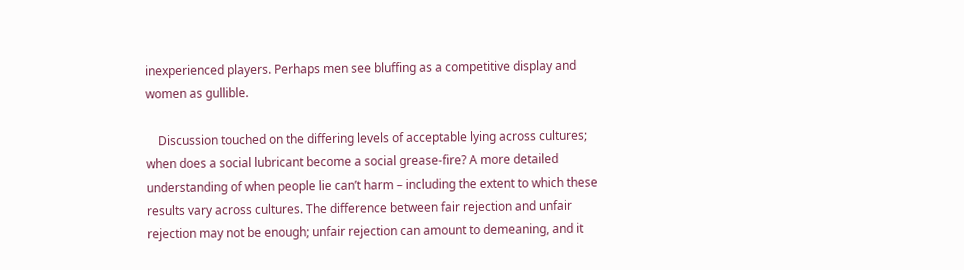inexperienced players. Perhaps men see bluffing as a competitive display and women as gullible.

    Discussion touched on the differing levels of acceptable lying across cultures; when does a social lubricant become a social grease-fire? A more detailed understanding of when people lie can’t harm – including the extent to which these results vary across cultures. The difference between fair rejection and unfair rejection may not be enough; unfair rejection can amount to demeaning, and it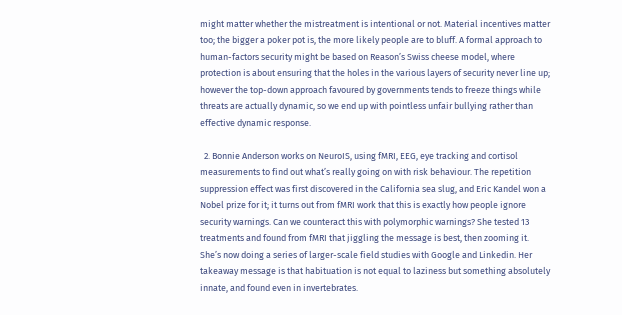might matter whether the mistreatment is intentional or not. Material incentives matter too; the bigger a poker pot is, the more likely people are to bluff. A formal approach to human-factors security might be based on Reason’s Swiss cheese model, where protection is about ensuring that the holes in the various layers of security never line up; however the top-down approach favoured by governments tends to freeze things while threats are actually dynamic, so we end up with pointless unfair bullying rather than effective dynamic response.

  2. Bonnie Anderson works on NeuroIS, using fMRI, EEG, eye tracking and cortisol measurements to find out what’s really going on with risk behaviour. The repetition suppression effect was first discovered in the California sea slug, and Eric Kandel won a Nobel prize for it; it turns out from fMRI work that this is exactly how people ignore security warnings. Can we counteract this with polymorphic warnings? She tested 13 treatments and found from fMRI that jiggling the message is best, then zooming it. She’s now doing a series of larger-scale field studies with Google and Linkedin. Her takeaway message is that habituation is not equal to laziness but something absolutely innate, and found even in invertebrates.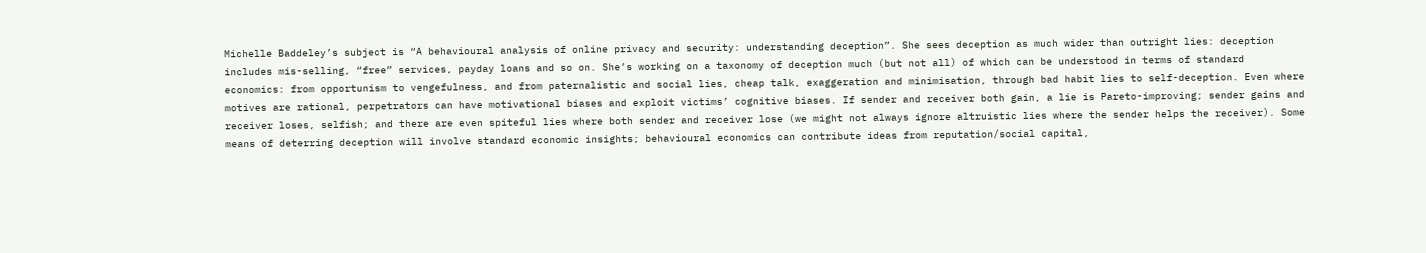Michelle Baddeley’s subject is “A behavioural analysis of online privacy and security: understanding deception”. She sees deception as much wider than outright lies: deception includes mis-selling, “free” services, payday loans and so on. She’s working on a taxonomy of deception much (but not all) of which can be understood in terms of standard economics: from opportunism to vengefulness, and from paternalistic and social lies, cheap talk, exaggeration and minimisation, through bad habit lies to self-deception. Even where motives are rational, perpetrators can have motivational biases and exploit victims’ cognitive biases. If sender and receiver both gain, a lie is Pareto-improving; sender gains and receiver loses, selfish; and there are even spiteful lies where both sender and receiver lose (we might not always ignore altruistic lies where the sender helps the receiver). Some means of deterring deception will involve standard economic insights; behavioural economics can contribute ideas from reputation/social capital,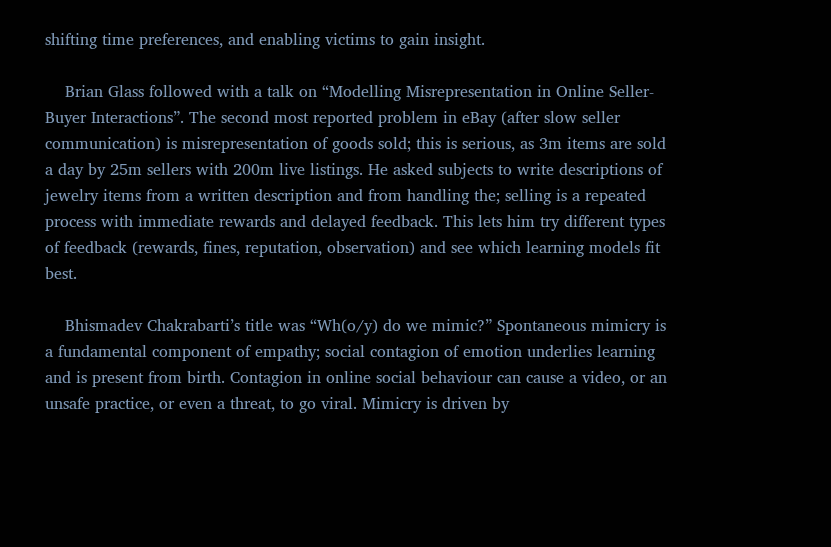shifting time preferences, and enabling victims to gain insight.

    Brian Glass followed with a talk on “Modelling Misrepresentation in Online Seller-Buyer Interactions”. The second most reported problem in eBay (after slow seller communication) is misrepresentation of goods sold; this is serious, as 3m items are sold a day by 25m sellers with 200m live listings. He asked subjects to write descriptions of jewelry items from a written description and from handling the; selling is a repeated process with immediate rewards and delayed feedback. This lets him try different types of feedback (rewards, fines, reputation, observation) and see which learning models fit best.

    Bhismadev Chakrabarti’s title was “Wh(o/y) do we mimic?” Spontaneous mimicry is a fundamental component of empathy; social contagion of emotion underlies learning and is present from birth. Contagion in online social behaviour can cause a video, or an unsafe practice, or even a threat, to go viral. Mimicry is driven by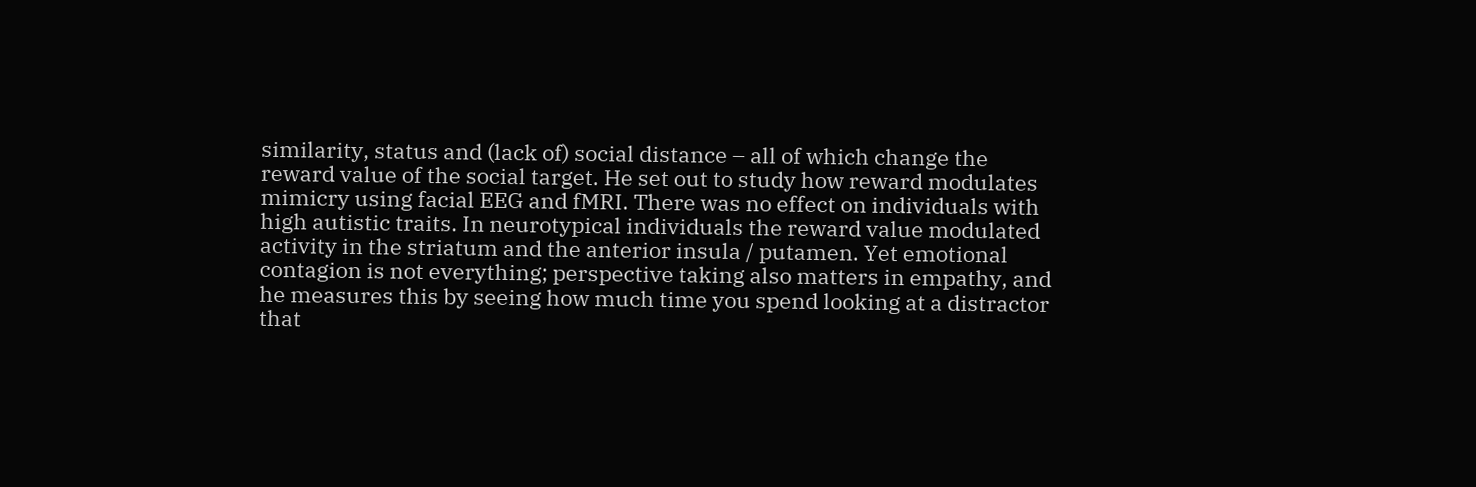similarity, status and (lack of) social distance – all of which change the reward value of the social target. He set out to study how reward modulates mimicry using facial EEG and fMRI. There was no effect on individuals with high autistic traits. In neurotypical individuals the reward value modulated activity in the striatum and the anterior insula / putamen. Yet emotional contagion is not everything; perspective taking also matters in empathy, and he measures this by seeing how much time you spend looking at a distractor that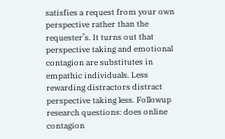satisfies a request from your own perspective rather than the requester’s. It turns out that perspective taking and emotional contagion are substitutes in empathic individuals. Less rewarding distractors distract perspective taking less. Followup research questions: does online contagion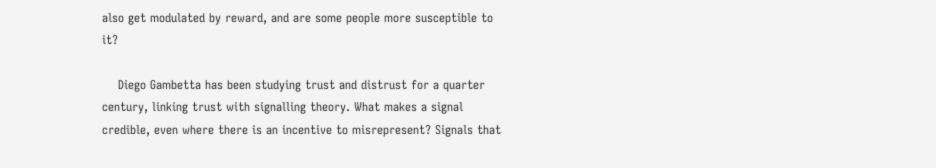also get modulated by reward, and are some people more susceptible to it?

    Diego Gambetta has been studying trust and distrust for a quarter century, linking trust with signalling theory. What makes a signal credible, even where there is an incentive to misrepresent? Signals that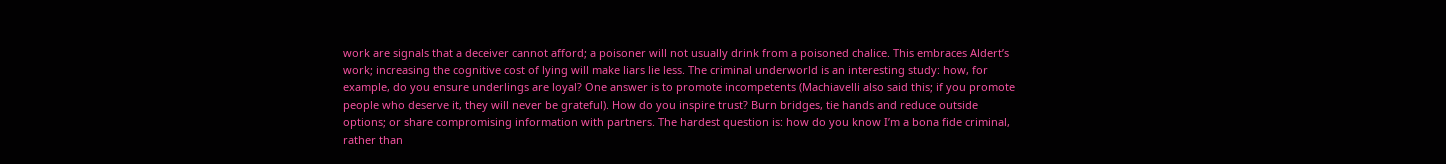work are signals that a deceiver cannot afford; a poisoner will not usually drink from a poisoned chalice. This embraces Aldert’s work; increasing the cognitive cost of lying will make liars lie less. The criminal underworld is an interesting study: how, for example, do you ensure underlings are loyal? One answer is to promote incompetents (Machiavelli also said this; if you promote people who deserve it, they will never be grateful). How do you inspire trust? Burn bridges, tie hands and reduce outside options; or share compromising information with partners. The hardest question is: how do you know I’m a bona fide criminal, rather than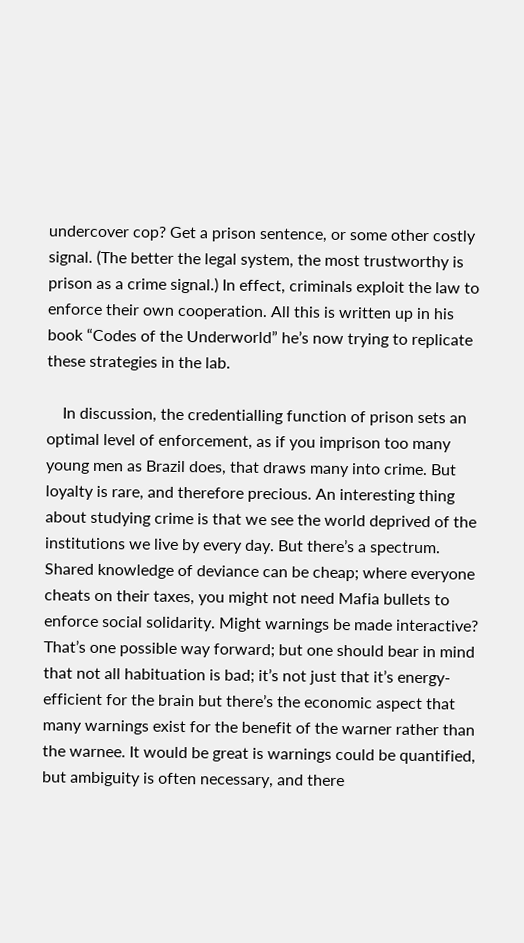undercover cop? Get a prison sentence, or some other costly signal. (The better the legal system, the most trustworthy is prison as a crime signal.) In effect, criminals exploit the law to enforce their own cooperation. All this is written up in his book “Codes of the Underworld” he’s now trying to replicate these strategies in the lab.

    In discussion, the credentialling function of prison sets an optimal level of enforcement, as if you imprison too many young men as Brazil does, that draws many into crime. But loyalty is rare, and therefore precious. An interesting thing about studying crime is that we see the world deprived of the institutions we live by every day. But there’s a spectrum. Shared knowledge of deviance can be cheap; where everyone cheats on their taxes, you might not need Mafia bullets to enforce social solidarity. Might warnings be made interactive? That’s one possible way forward; but one should bear in mind that not all habituation is bad; it’s not just that it’s energy-efficient for the brain but there’s the economic aspect that many warnings exist for the benefit of the warner rather than the warnee. It would be great is warnings could be quantified, but ambiguity is often necessary, and there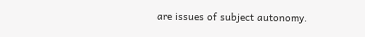are issues of subject autonomy.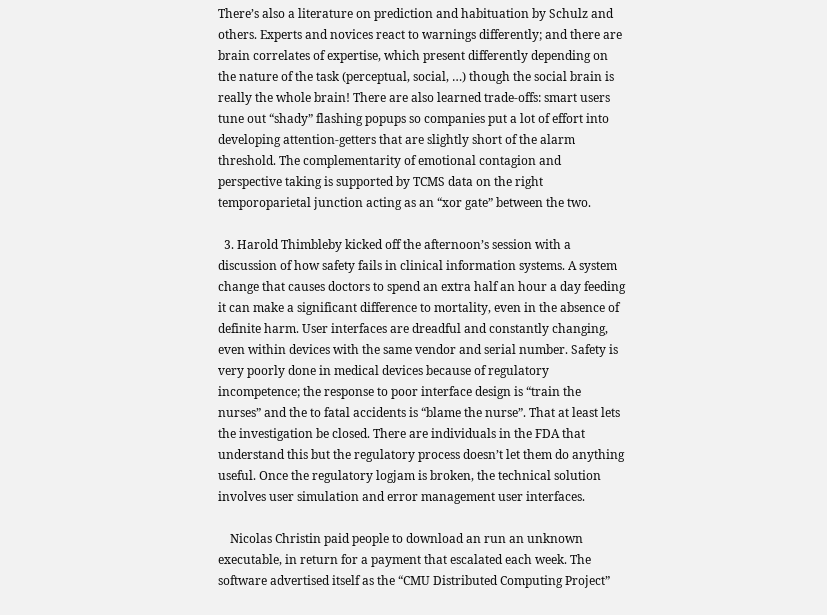There’s also a literature on prediction and habituation by Schulz and others. Experts and novices react to warnings differently; and there are brain correlates of expertise, which present differently depending on the nature of the task (perceptual, social, …) though the social brain is really the whole brain! There are also learned trade-offs: smart users tune out “shady” flashing popups so companies put a lot of effort into developing attention-getters that are slightly short of the alarm threshold. The complementarity of emotional contagion and perspective taking is supported by TCMS data on the right temporoparietal junction acting as an “xor gate” between the two.

  3. Harold Thimbleby kicked off the afternoon’s session with a discussion of how safety fails in clinical information systems. A system change that causes doctors to spend an extra half an hour a day feeding it can make a significant difference to mortality, even in the absence of definite harm. User interfaces are dreadful and constantly changing, even within devices with the same vendor and serial number. Safety is very poorly done in medical devices because of regulatory incompetence; the response to poor interface design is “train the nurses” and the to fatal accidents is “blame the nurse”. That at least lets the investigation be closed. There are individuals in the FDA that understand this but the regulatory process doesn’t let them do anything useful. Once the regulatory logjam is broken, the technical solution involves user simulation and error management user interfaces.

    Nicolas Christin paid people to download an run an unknown executable, in return for a payment that escalated each week. The software advertised itself as the “CMU Distributed Computing Project”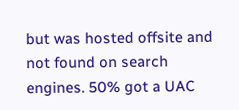but was hosted offsite and not found on search engines. 50% got a UAC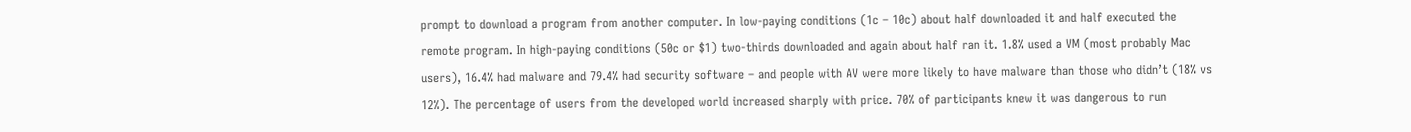prompt to download a program from another computer. In low-paying conditions (1c – 10c) about half downloaded it and half executed the remote program. In high-paying conditions (50c or $1) two-thirds downloaded and again about half ran it. 1.8% used a VM (most probably Mac users), 16.4% had malware and 79.4% had security software – and people with AV were more likely to have malware than those who didn’t (18% vs 12%). The percentage of users from the developed world increased sharply with price. 70% of participants knew it was dangerous to run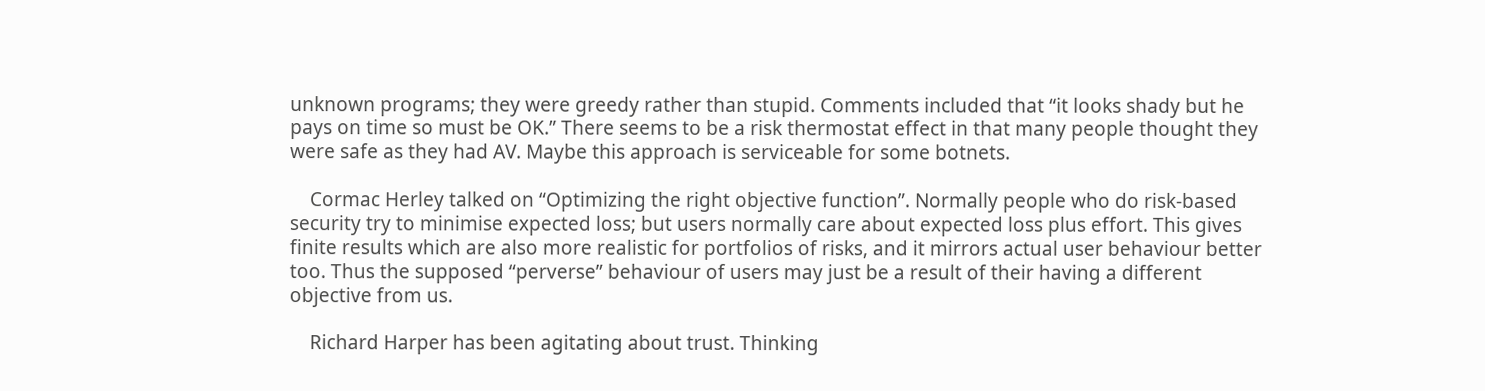unknown programs; they were greedy rather than stupid. Comments included that “it looks shady but he pays on time so must be OK.” There seems to be a risk thermostat effect in that many people thought they were safe as they had AV. Maybe this approach is serviceable for some botnets.

    Cormac Herley talked on “Optimizing the right objective function”. Normally people who do risk-based security try to minimise expected loss; but users normally care about expected loss plus effort. This gives finite results which are also more realistic for portfolios of risks, and it mirrors actual user behaviour better too. Thus the supposed “perverse” behaviour of users may just be a result of their having a different objective from us.

    Richard Harper has been agitating about trust. Thinking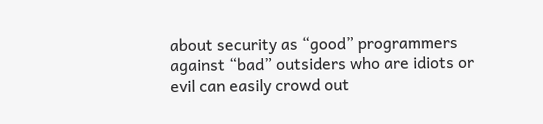about security as “good” programmers against “bad” outsiders who are idiots or evil can easily crowd out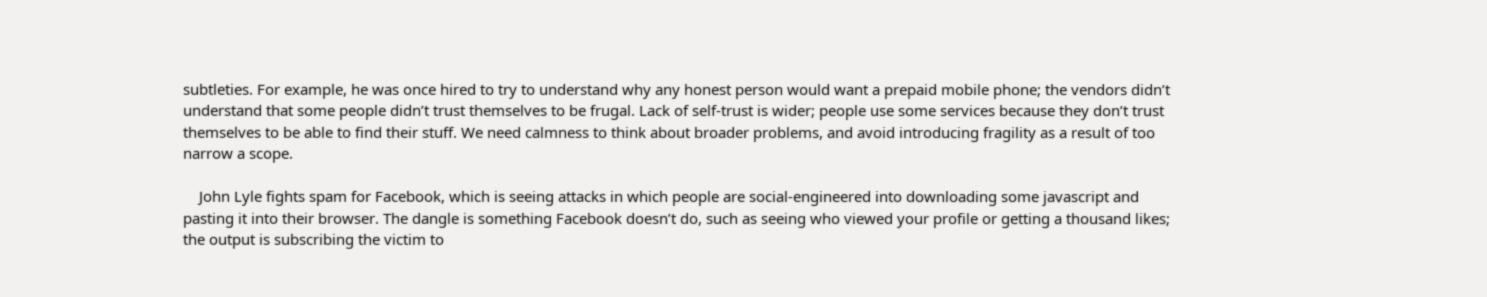subtleties. For example, he was once hired to try to understand why any honest person would want a prepaid mobile phone; the vendors didn’t understand that some people didn’t trust themselves to be frugal. Lack of self-trust is wider; people use some services because they don’t trust themselves to be able to find their stuff. We need calmness to think about broader problems, and avoid introducing fragility as a result of too narrow a scope.

    John Lyle fights spam for Facebook, which is seeing attacks in which people are social-engineered into downloading some javascript and pasting it into their browser. The dangle is something Facebook doesn’t do, such as seeing who viewed your profile or getting a thousand likes; the output is subscribing the victim to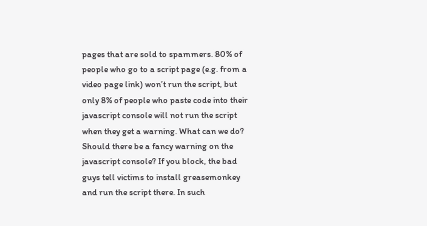pages that are sold to spammers. 80% of people who go to a script page (e.g. from a video page link) won’t run the script, but only 8% of people who paste code into their javascript console will not run the script when they get a warning. What can we do? Should there be a fancy warning on the javascript console? If you block, the bad guys tell victims to install greasemonkey and run the script there. In such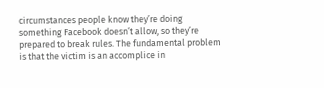circumstances people know they’re doing something Facebook doesn’t allow, so they’re prepared to break rules. The fundamental problem is that the victim is an accomplice in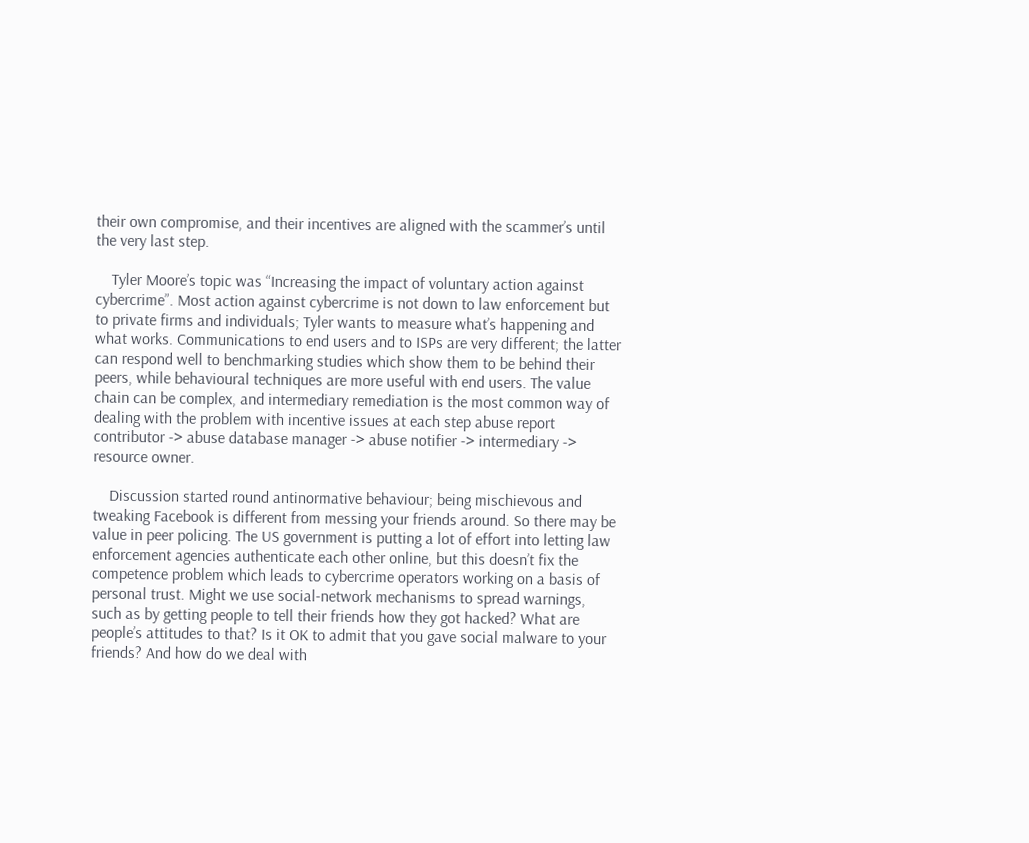their own compromise, and their incentives are aligned with the scammer’s until the very last step.

    Tyler Moore’s topic was “Increasing the impact of voluntary action against cybercrime”. Most action against cybercrime is not down to law enforcement but to private firms and individuals; Tyler wants to measure what’s happening and what works. Communications to end users and to ISPs are very different; the latter can respond well to benchmarking studies which show them to be behind their peers, while behavioural techniques are more useful with end users. The value chain can be complex, and intermediary remediation is the most common way of dealing with the problem with incentive issues at each step abuse report contributor -> abuse database manager -> abuse notifier -> intermediary -> resource owner.

    Discussion started round antinormative behaviour; being mischievous and tweaking Facebook is different from messing your friends around. So there may be value in peer policing. The US government is putting a lot of effort into letting law enforcement agencies authenticate each other online, but this doesn’t fix the competence problem which leads to cybercrime operators working on a basis of personal trust. Might we use social-network mechanisms to spread warnings, such as by getting people to tell their friends how they got hacked? What are people’s attitudes to that? Is it OK to admit that you gave social malware to your friends? And how do we deal with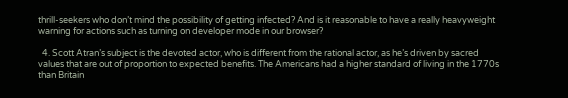thrill-seekers who don’t mind the possibility of getting infected? And is it reasonable to have a really heavyweight warning for actions such as turning on developer mode in our browser?

  4. Scott Atran’s subject is the devoted actor, who is different from the rational actor, as he’s driven by sacred values that are out of proportion to expected benefits. The Americans had a higher standard of living in the 1770s than Britain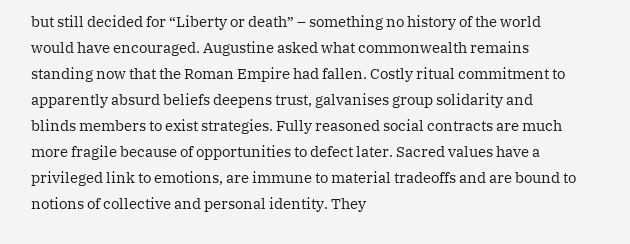but still decided for “Liberty or death” – something no history of the world would have encouraged. Augustine asked what commonwealth remains standing now that the Roman Empire had fallen. Costly ritual commitment to apparently absurd beliefs deepens trust, galvanises group solidarity and blinds members to exist strategies. Fully reasoned social contracts are much more fragile because of opportunities to defect later. Sacred values have a privileged link to emotions, are immune to material tradeoffs and are bound to notions of collective and personal identity. They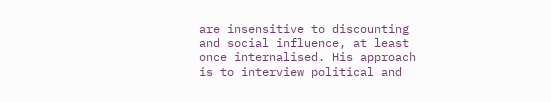are insensitive to discounting and social influence, at least once internalised. His approach is to interview political and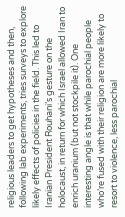religious leaders to get hypotheses and then, following lab experiments, tries surveys to explore likely effects of policies in the field. This led to Iranian President Rouhani’s gesture on the holocaust, in return for which Israel allowed Iran to enrich uranium (but not stockpile it). One interesting angle is that while parochial people who’re fused with their religion are more likely to resort to violence, less parochial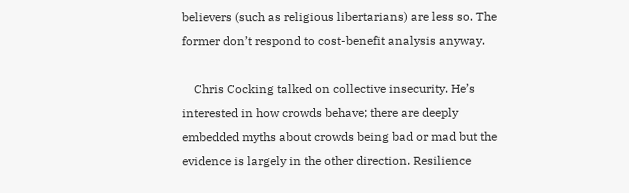believers (such as religious libertarians) are less so. The former don’t respond to cost-benefit analysis anyway.

    Chris Cocking talked on collective insecurity. He’s interested in how crowds behave; there are deeply embedded myths about crowds being bad or mad but the evidence is largely in the other direction. Resilience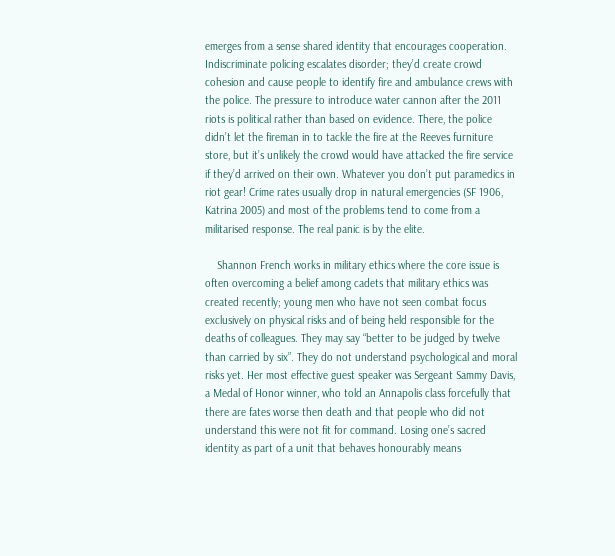emerges from a sense shared identity that encourages cooperation. Indiscriminate policing escalates disorder; they’d create crowd cohesion and cause people to identify fire and ambulance crews with the police. The pressure to introduce water cannon after the 2011 riots is political rather than based on evidence. There, the police didn’t let the fireman in to tackle the fire at the Reeves furniture store, but it’s unlikely the crowd would have attacked the fire service if they’d arrived on their own. Whatever you don’t put paramedics in riot gear! Crime rates usually drop in natural emergencies (SF 1906, Katrina 2005) and most of the problems tend to come from a militarised response. The real panic is by the elite.

    Shannon French works in military ethics where the core issue is often overcoming a belief among cadets that military ethics was created recently; young men who have not seen combat focus exclusively on physical risks and of being held responsible for the deaths of colleagues. They may say “better to be judged by twelve than carried by six”. They do not understand psychological and moral risks yet. Her most effective guest speaker was Sergeant Sammy Davis, a Medal of Honor winner, who told an Annapolis class forcefully that there are fates worse then death and that people who did not understand this were not fit for command. Losing one’s sacred identity as part of a unit that behaves honourably means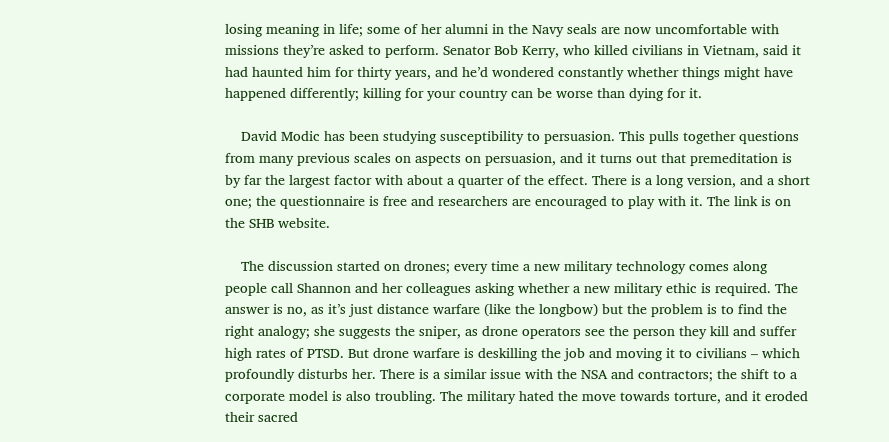losing meaning in life; some of her alumni in the Navy seals are now uncomfortable with missions they’re asked to perform. Senator Bob Kerry, who killed civilians in Vietnam, said it had haunted him for thirty years, and he’d wondered constantly whether things might have happened differently; killing for your country can be worse than dying for it.

    David Modic has been studying susceptibility to persuasion. This pulls together questions from many previous scales on aspects on persuasion, and it turns out that premeditation is by far the largest factor with about a quarter of the effect. There is a long version, and a short one; the questionnaire is free and researchers are encouraged to play with it. The link is on the SHB website.

    The discussion started on drones; every time a new military technology comes along people call Shannon and her colleagues asking whether a new military ethic is required. The answer is no, as it’s just distance warfare (like the longbow) but the problem is to find the right analogy; she suggests the sniper, as drone operators see the person they kill and suffer high rates of PTSD. But drone warfare is deskilling the job and moving it to civilians – which profoundly disturbs her. There is a similar issue with the NSA and contractors; the shift to a corporate model is also troubling. The military hated the move towards torture, and it eroded their sacred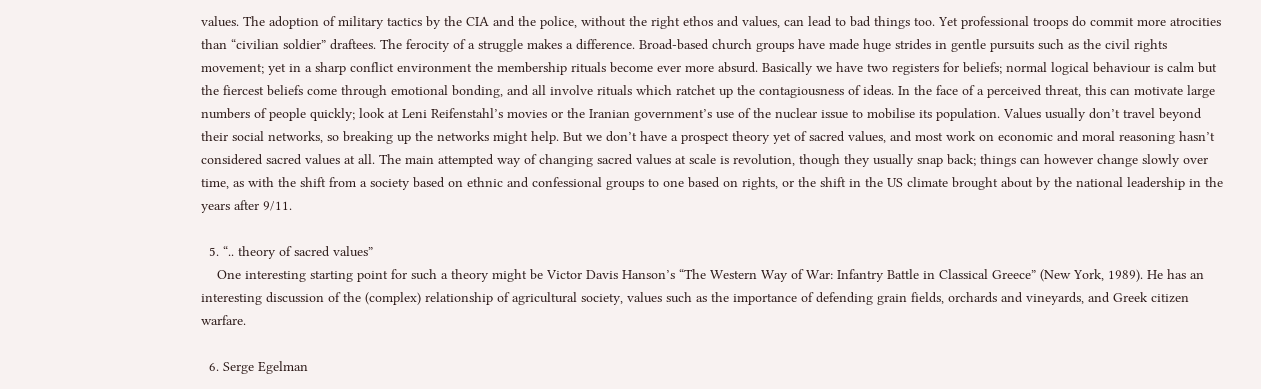values. The adoption of military tactics by the CIA and the police, without the right ethos and values, can lead to bad things too. Yet professional troops do commit more atrocities than “civilian soldier” draftees. The ferocity of a struggle makes a difference. Broad-based church groups have made huge strides in gentle pursuits such as the civil rights movement; yet in a sharp conflict environment the membership rituals become ever more absurd. Basically we have two registers for beliefs; normal logical behaviour is calm but the fiercest beliefs come through emotional bonding, and all involve rituals which ratchet up the contagiousness of ideas. In the face of a perceived threat, this can motivate large numbers of people quickly; look at Leni Reifenstahl’s movies or the Iranian government’s use of the nuclear issue to mobilise its population. Values usually don’t travel beyond their social networks, so breaking up the networks might help. But we don’t have a prospect theory yet of sacred values, and most work on economic and moral reasoning hasn’t considered sacred values at all. The main attempted way of changing sacred values at scale is revolution, though they usually snap back; things can however change slowly over time, as with the shift from a society based on ethnic and confessional groups to one based on rights, or the shift in the US climate brought about by the national leadership in the years after 9/11.

  5. “.. theory of sacred values”
    One interesting starting point for such a theory might be Victor Davis Hanson’s “The Western Way of War: Infantry Battle in Classical Greece” (New York, 1989). He has an interesting discussion of the (complex) relationship of agricultural society, values such as the importance of defending grain fields, orchards and vineyards, and Greek citizen warfare.

  6. Serge Egelman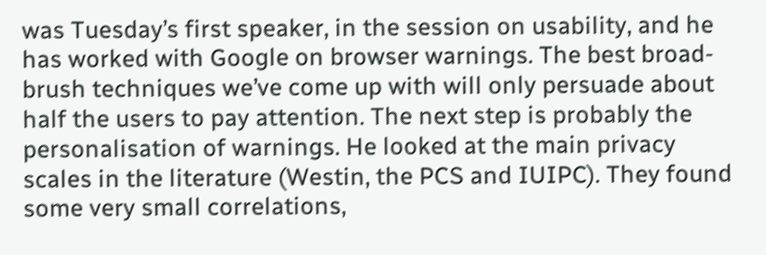was Tuesday’s first speaker, in the session on usability, and he has worked with Google on browser warnings. The best broad-brush techniques we’ve come up with will only persuade about half the users to pay attention. The next step is probably the personalisation of warnings. He looked at the main privacy scales in the literature (Westin, the PCS and IUIPC). They found some very small correlations,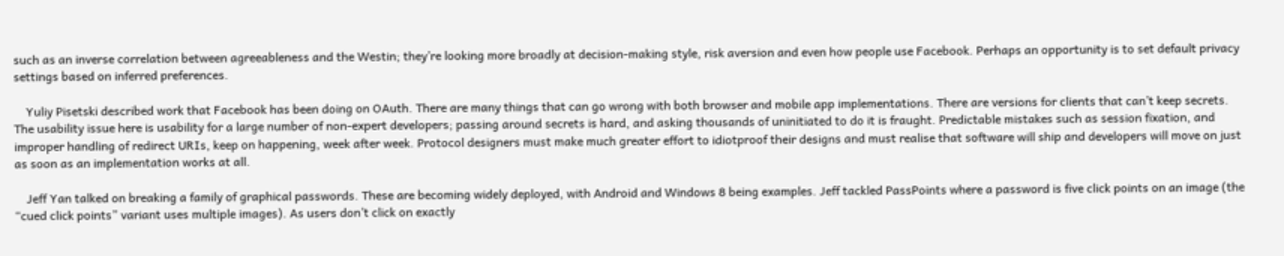such as an inverse correlation between agreeableness and the Westin; they’re looking more broadly at decision-making style, risk aversion and even how people use Facebook. Perhaps an opportunity is to set default privacy settings based on inferred preferences.

    Yuliy Pisetski described work that Facebook has been doing on OAuth. There are many things that can go wrong with both browser and mobile app implementations. There are versions for clients that can’t keep secrets. The usability issue here is usability for a large number of non-expert developers; passing around secrets is hard, and asking thousands of uninitiated to do it is fraught. Predictable mistakes such as session fixation, and improper handling of redirect URIs, keep on happening, week after week. Protocol designers must make much greater effort to idiotproof their designs and must realise that software will ship and developers will move on just as soon as an implementation works at all.

    Jeff Yan talked on breaking a family of graphical passwords. These are becoming widely deployed, with Android and Windows 8 being examples. Jeff tackled PassPoints where a password is five click points on an image (the “cued click points” variant uses multiple images). As users don’t click on exactly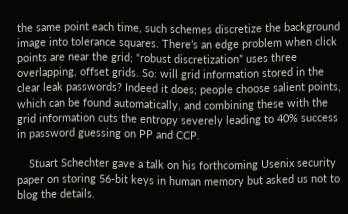the same point each time, such schemes discretize the background image into tolerance squares. There’s an edge problem when click points are near the grid; “robust discretization” uses three overlapping, offset grids. So: will grid information stored in the clear leak passwords? Indeed it does; people choose salient points, which can be found automatically, and combining these with the grid information cuts the entropy severely leading to 40% success in password guessing on PP and CCP.

    Stuart Schechter gave a talk on his forthcoming Usenix security paper on storing 56-bit keys in human memory but asked us not to blog the details.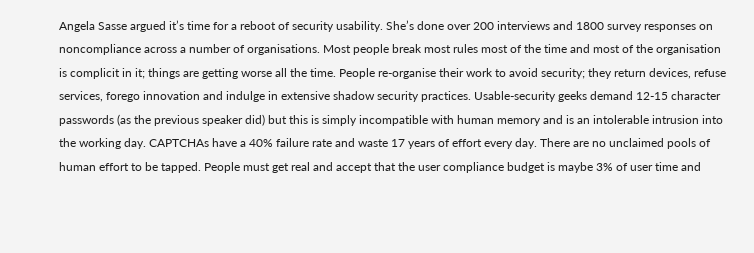Angela Sasse argued it’s time for a reboot of security usability. She’s done over 200 interviews and 1800 survey responses on noncompliance across a number of organisations. Most people break most rules most of the time and most of the organisation is complicit in it; things are getting worse all the time. People re-organise their work to avoid security; they return devices, refuse services, forego innovation and indulge in extensive shadow security practices. Usable-security geeks demand 12-15 character passwords (as the previous speaker did) but this is simply incompatible with human memory and is an intolerable intrusion into the working day. CAPTCHAs have a 40% failure rate and waste 17 years of effort every day. There are no unclaimed pools of human effort to be tapped. People must get real and accept that the user compliance budget is maybe 3% of user time and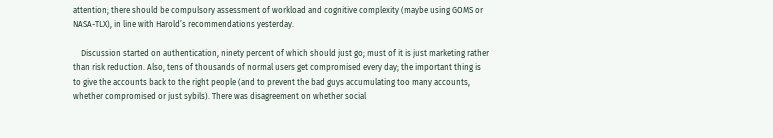attention; there should be compulsory assessment of workload and cognitive complexity (maybe using GOMS or NASA-TLX), in line with Harold’s recommendations yesterday.

    Discussion started on authentication, ninety percent of which should just go; must of it is just marketing rather than risk reduction. Also, tens of thousands of normal users get compromised every day; the important thing is to give the accounts back to the right people (and to prevent the bad guys accumulating too many accounts, whether compromised or just sybils). There was disagreement on whether social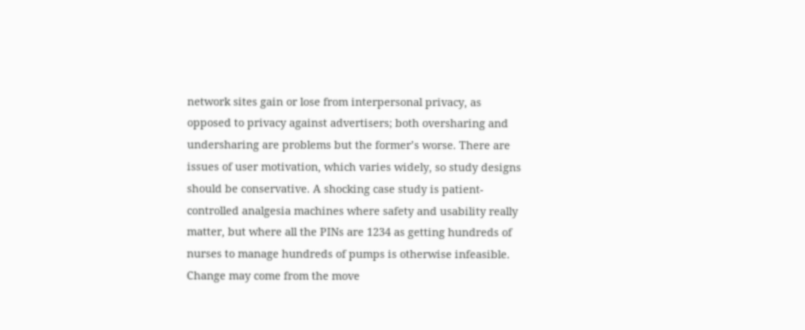network sites gain or lose from interpersonal privacy, as opposed to privacy against advertisers; both oversharing and undersharing are problems but the former’s worse. There are issues of user motivation, which varies widely, so study designs should be conservative. A shocking case study is patient-controlled analgesia machines where safety and usability really matter, but where all the PINs are 1234 as getting hundreds of nurses to manage hundreds of pumps is otherwise infeasible. Change may come from the move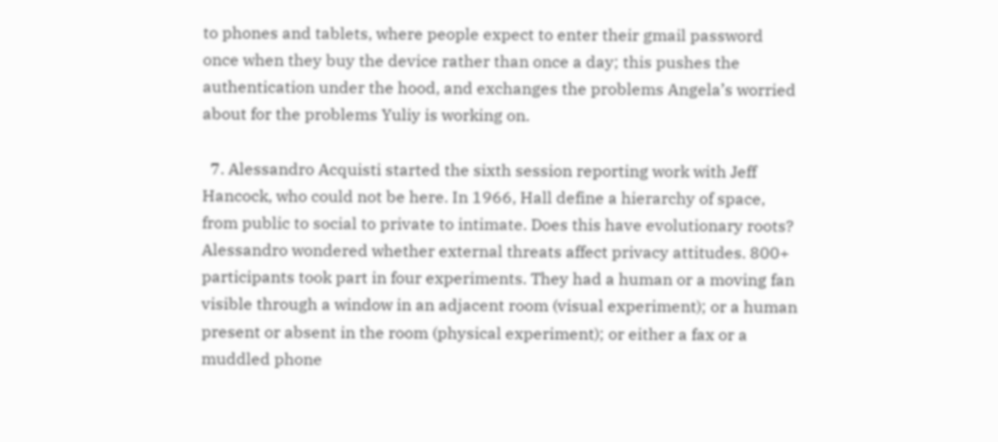to phones and tablets, where people expect to enter their gmail password once when they buy the device rather than once a day; this pushes the authentication under the hood, and exchanges the problems Angela’s worried about for the problems Yuliy is working on.

  7. Alessandro Acquisti started the sixth session reporting work with Jeff Hancock, who could not be here. In 1966, Hall define a hierarchy of space, from public to social to private to intimate. Does this have evolutionary roots? Alessandro wondered whether external threats affect privacy attitudes. 800+ participants took part in four experiments. They had a human or a moving fan visible through a window in an adjacent room (visual experiment); or a human present or absent in the room (physical experiment); or either a fax or a muddled phone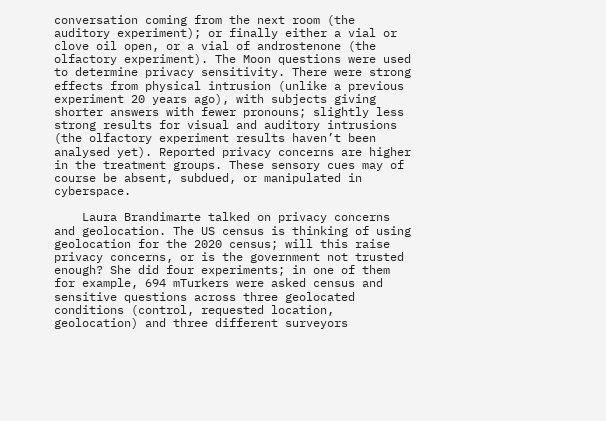conversation coming from the next room (the auditory experiment); or finally either a vial or clove oil open, or a vial of androstenone (the olfactory experiment). The Moon questions were used to determine privacy sensitivity. There were strong effects from physical intrusion (unlike a previous experiment 20 years ago), with subjects giving shorter answers with fewer pronouns; slightly less strong results for visual and auditory intrusions (the olfactory experiment results haven’t been analysed yet). Reported privacy concerns are higher in the treatment groups. These sensory cues may of course be absent, subdued, or manipulated in cyberspace.

    Laura Brandimarte talked on privacy concerns and geolocation. The US census is thinking of using geolocation for the 2020 census; will this raise privacy concerns, or is the government not trusted enough? She did four experiments; in one of them for example, 694 mTurkers were asked census and sensitive questions across three geolocated conditions (control, requested location, geolocation) and three different surveyors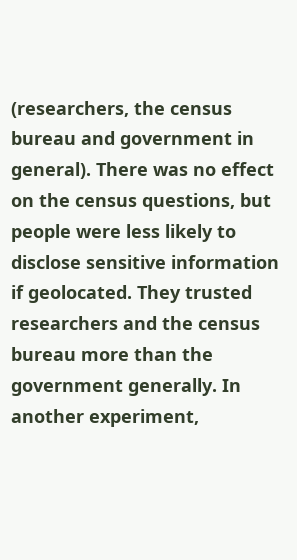(researchers, the census bureau and government in general). There was no effect on the census questions, but people were less likely to disclose sensitive information if geolocated. They trusted researchers and the census bureau more than the government generally. In another experiment,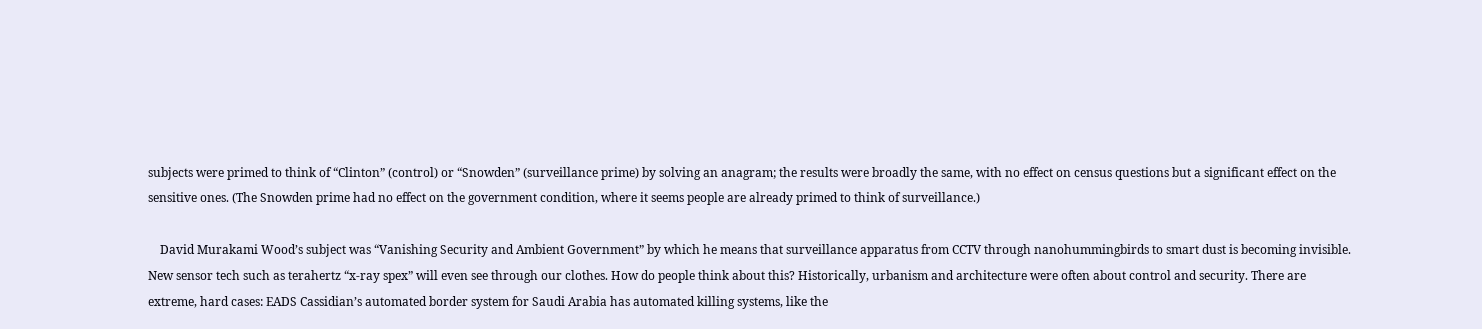subjects were primed to think of “Clinton” (control) or “Snowden” (surveillance prime) by solving an anagram; the results were broadly the same, with no effect on census questions but a significant effect on the sensitive ones. (The Snowden prime had no effect on the government condition, where it seems people are already primed to think of surveillance.)

    David Murakami Wood’s subject was “Vanishing Security and Ambient Government” by which he means that surveillance apparatus from CCTV through nanohummingbirds to smart dust is becoming invisible. New sensor tech such as terahertz “x-ray spex” will even see through our clothes. How do people think about this? Historically, urbanism and architecture were often about control and security. There are extreme, hard cases: EADS Cassidian’s automated border system for Saudi Arabia has automated killing systems, like the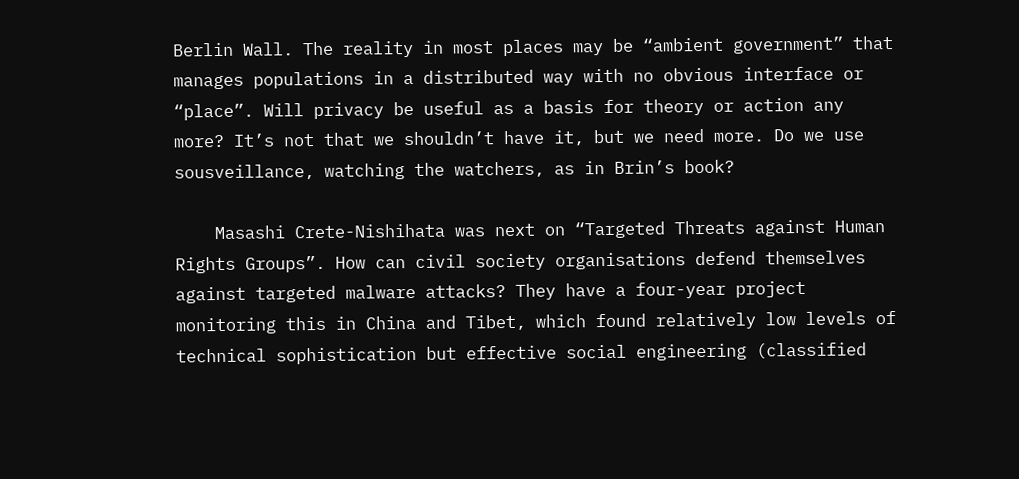Berlin Wall. The reality in most places may be “ambient government” that manages populations in a distributed way with no obvious interface or “place”. Will privacy be useful as a basis for theory or action any more? It’s not that we shouldn’t have it, but we need more. Do we use sousveillance, watching the watchers, as in Brin’s book?

    Masashi Crete-Nishihata was next on “Targeted Threats against Human Rights Groups”. How can civil society organisations defend themselves against targeted malware attacks? They have a four-year project monitoring this in China and Tibet, which found relatively low levels of technical sophistication but effective social engineering (classified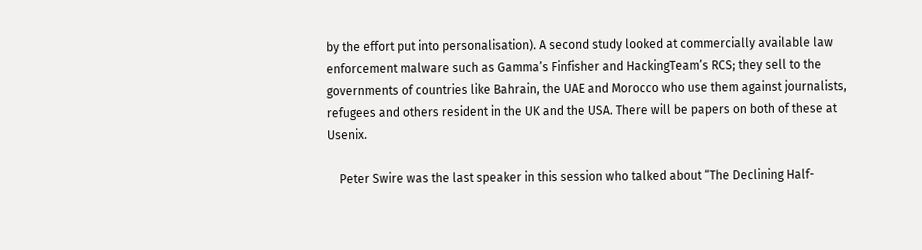by the effort put into personalisation). A second study looked at commercially available law enforcement malware such as Gamma’s Finfisher and HackingTeam’s RCS; they sell to the governments of countries like Bahrain, the UAE and Morocco who use them against journalists, refugees and others resident in the UK and the USA. There will be papers on both of these at Usenix.

    Peter Swire was the last speaker in this session who talked about “The Declining Half-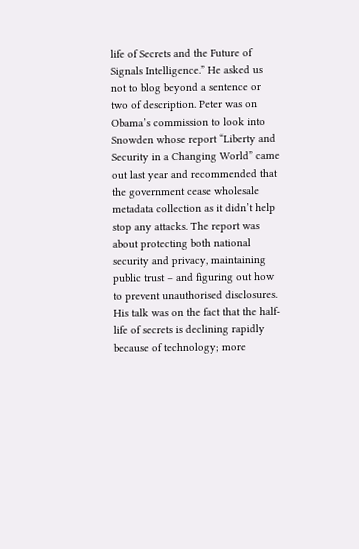life of Secrets and the Future of Signals Intelligence.” He asked us not to blog beyond a sentence or two of description. Peter was on Obama’s commission to look into Snowden whose report “Liberty and Security in a Changing World” came out last year and recommended that the government cease wholesale metadata collection as it didn’t help stop any attacks. The report was about protecting both national security and privacy, maintaining public trust – and figuring out how to prevent unauthorised disclosures. His talk was on the fact that the half-life of secrets is declining rapidly because of technology; more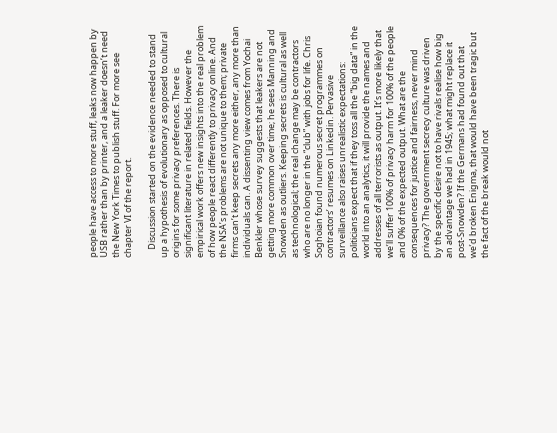people have access to more stuff, leaks now happen by USB rather than by printer, and a leaker doesn’t need the New York Times to publish stuff. For more see chapter VI of the report.

    Discussion started on the evidence needed to stand up a hypothesis of evolutionary as opposed to cultural origins for some privacy preferences. There is significant literature in related fields. However the empirical work offers new insights into the real problem of how people react differently to privacy online. And the NSA’s problems are not unique to them; private firms can’t keep secrets any more either, any more than individuals can. A dissenting view comes from Yochai Benkler whose survey suggests that leakers are not getting more common over time; he sees Manning and Snowden as outliers. Keeping secrets is cultural as well as technological; the real change may be contractors who are no longer in the “club” with jobs for life. Chris Soghoian found numerous secret programmes on contractors’ resumes on Linkedin. Pervasive surveillance also raises unrealistic expectations: politicians expect that if they toss all the “big data” in the world into an analytics, it will provide the names and addresses of all terrorists as output. It’s more likely that we’ll suffer 100% of privacy harm for 100% of the people and 0% of the expected output. What are the consequences for justice and fairness, never mind privacy? The government secrecy culture was driven by the specific desire not to have rivals realise how big an advantage we had in 1945; what might replace it post-Snowden? If the Germans had found out that we’d broken Enigma, that would have been tragic but the fact of the break would not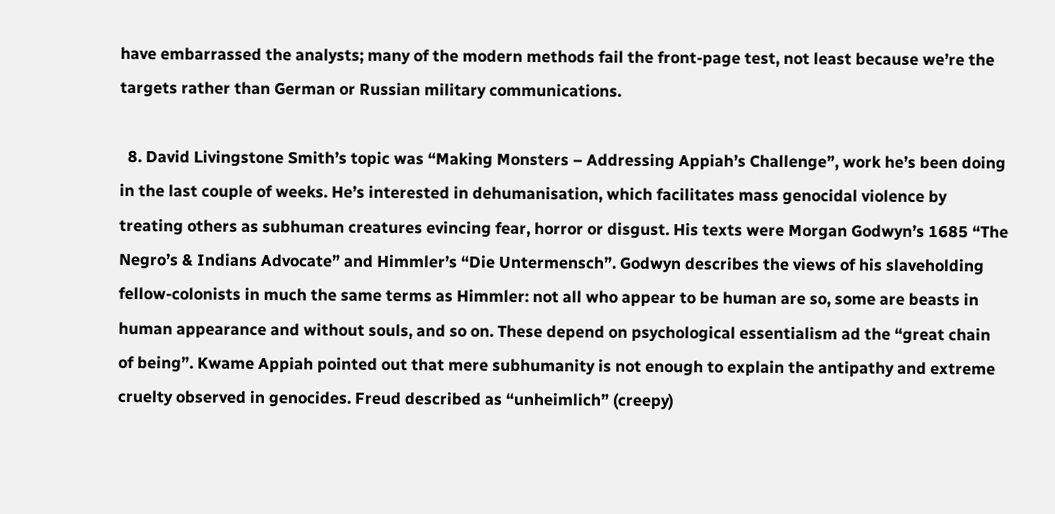have embarrassed the analysts; many of the modern methods fail the front-page test, not least because we’re the targets rather than German or Russian military communications.

  8. David Livingstone Smith’s topic was “Making Monsters – Addressing Appiah’s Challenge”, work he’s been doing in the last couple of weeks. He’s interested in dehumanisation, which facilitates mass genocidal violence by treating others as subhuman creatures evincing fear, horror or disgust. His texts were Morgan Godwyn’s 1685 “The Negro’s & Indians Advocate” and Himmler’s “Die Untermensch”. Godwyn describes the views of his slaveholding fellow-colonists in much the same terms as Himmler: not all who appear to be human are so, some are beasts in human appearance and without souls, and so on. These depend on psychological essentialism ad the “great chain of being”. Kwame Appiah pointed out that mere subhumanity is not enough to explain the antipathy and extreme cruelty observed in genocides. Freud described as “unheimlich” (creepy)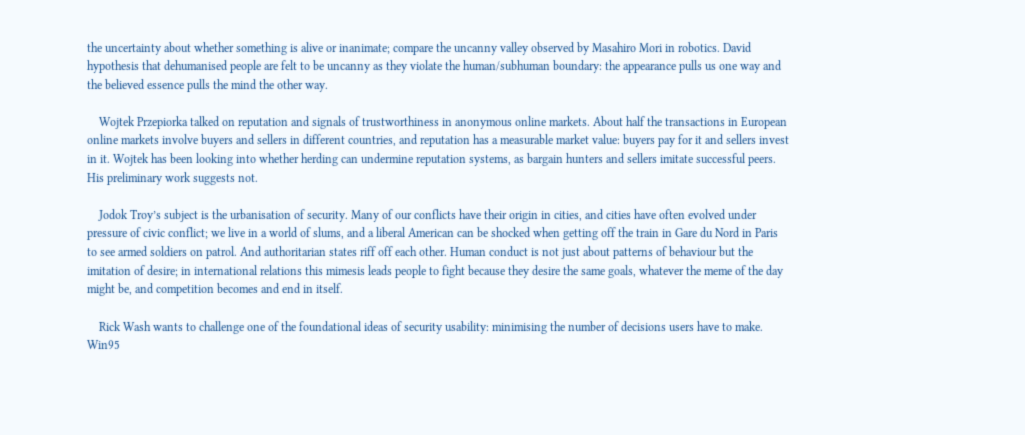the uncertainty about whether something is alive or inanimate; compare the uncanny valley observed by Masahiro Mori in robotics. David hypothesis that dehumanised people are felt to be uncanny as they violate the human/subhuman boundary: the appearance pulls us one way and the believed essence pulls the mind the other way.

    Wojtek Przepiorka talked on reputation and signals of trustworthiness in anonymous online markets. About half the transactions in European online markets involve buyers and sellers in different countries, and reputation has a measurable market value: buyers pay for it and sellers invest in it. Wojtek has been looking into whether herding can undermine reputation systems, as bargain hunters and sellers imitate successful peers. His preliminary work suggests not.

    Jodok Troy’s subject is the urbanisation of security. Many of our conflicts have their origin in cities, and cities have often evolved under pressure of civic conflict; we live in a world of slums, and a liberal American can be shocked when getting off the train in Gare du Nord in Paris to see armed soldiers on patrol. And authoritarian states riff off each other. Human conduct is not just about patterns of behaviour but the imitation of desire; in international relations this mimesis leads people to fight because they desire the same goals, whatever the meme of the day might be, and competition becomes and end in itself.

    Rick Wash wants to challenge one of the foundational ideas of security usability: minimising the number of decisions users have to make. Win95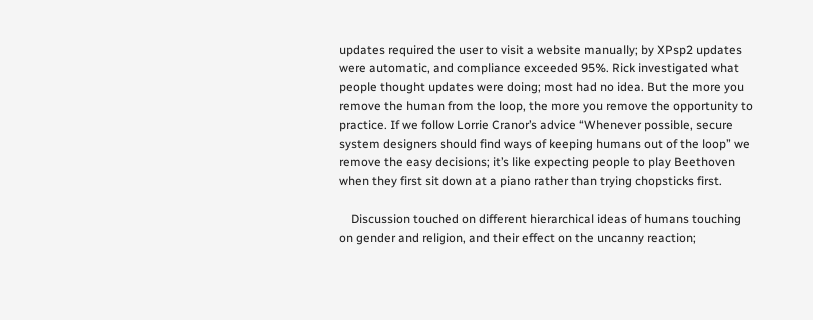updates required the user to visit a website manually; by XPsp2 updates were automatic, and compliance exceeded 95%. Rick investigated what people thought updates were doing; most had no idea. But the more you remove the human from the loop, the more you remove the opportunity to practice. If we follow Lorrie Cranor’s advice “Whenever possible, secure system designers should find ways of keeping humans out of the loop” we remove the easy decisions; it’s like expecting people to play Beethoven when they first sit down at a piano rather than trying chopsticks first.

    Discussion touched on different hierarchical ideas of humans touching on gender and religion, and their effect on the uncanny reaction;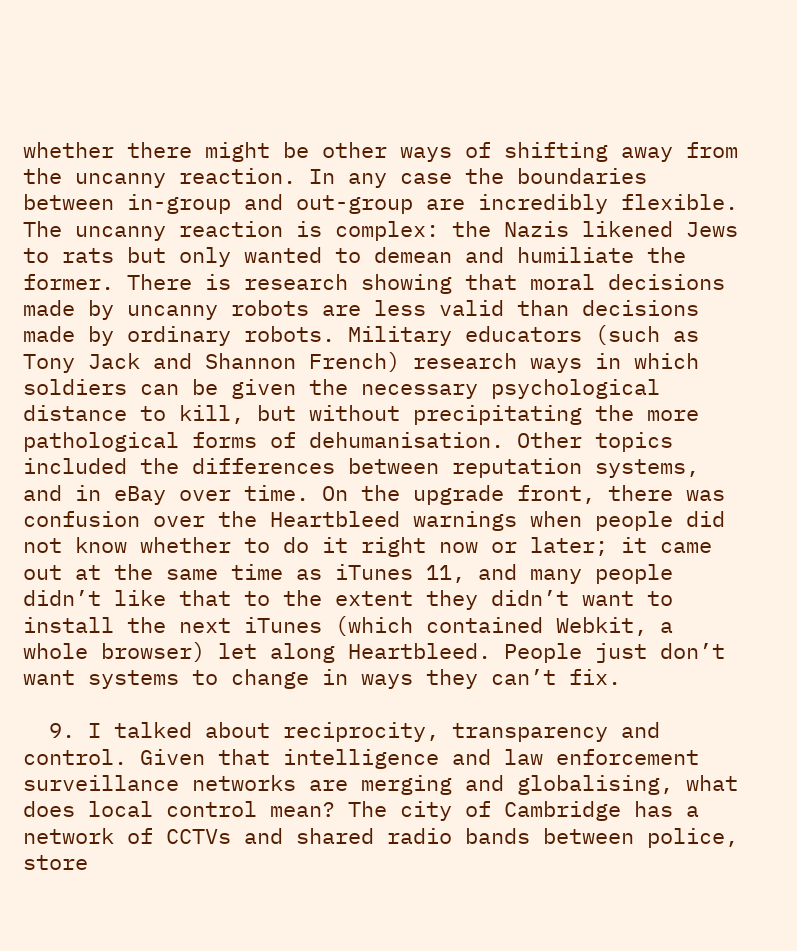whether there might be other ways of shifting away from the uncanny reaction. In any case the boundaries between in-group and out-group are incredibly flexible. The uncanny reaction is complex: the Nazis likened Jews to rats but only wanted to demean and humiliate the former. There is research showing that moral decisions made by uncanny robots are less valid than decisions made by ordinary robots. Military educators (such as Tony Jack and Shannon French) research ways in which soldiers can be given the necessary psychological distance to kill, but without precipitating the more pathological forms of dehumanisation. Other topics included the differences between reputation systems, and in eBay over time. On the upgrade front, there was confusion over the Heartbleed warnings when people did not know whether to do it right now or later; it came out at the same time as iTunes 11, and many people didn’t like that to the extent they didn’t want to install the next iTunes (which contained Webkit, a whole browser) let along Heartbleed. People just don’t want systems to change in ways they can’t fix.

  9. I talked about reciprocity, transparency and control. Given that intelligence and law enforcement surveillance networks are merging and globalising, what does local control mean? The city of Cambridge has a network of CCTVs and shared radio bands between police, store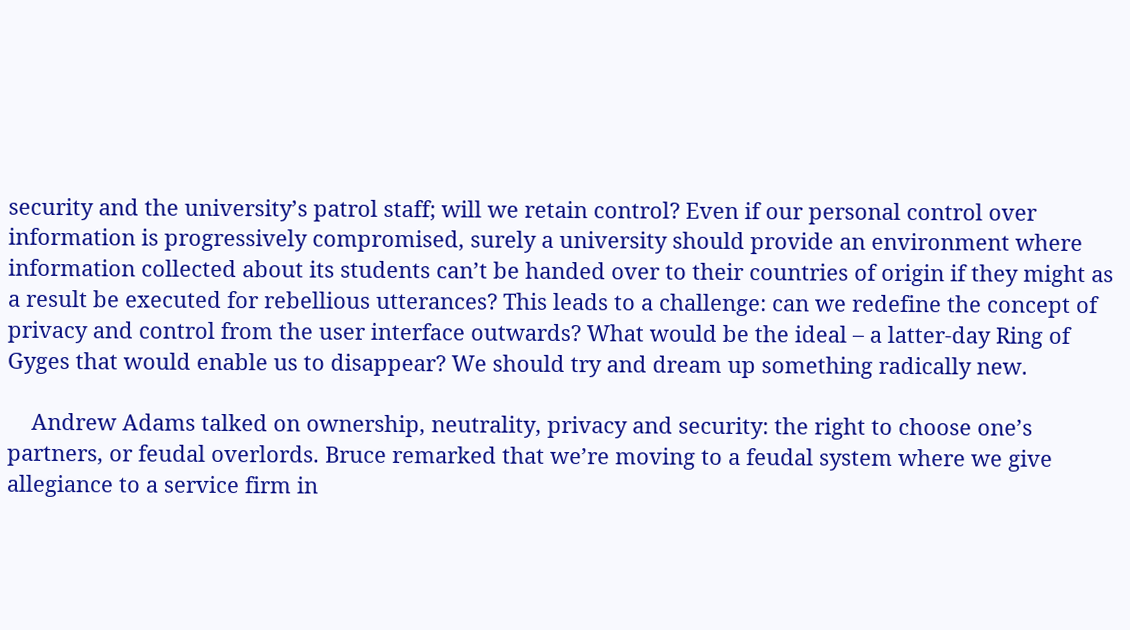security and the university’s patrol staff; will we retain control? Even if our personal control over information is progressively compromised, surely a university should provide an environment where information collected about its students can’t be handed over to their countries of origin if they might as a result be executed for rebellious utterances? This leads to a challenge: can we redefine the concept of privacy and control from the user interface outwards? What would be the ideal – a latter-day Ring of Gyges that would enable us to disappear? We should try and dream up something radically new.

    Andrew Adams talked on ownership, neutrality, privacy and security: the right to choose one’s partners, or feudal overlords. Bruce remarked that we’re moving to a feudal system where we give allegiance to a service firm in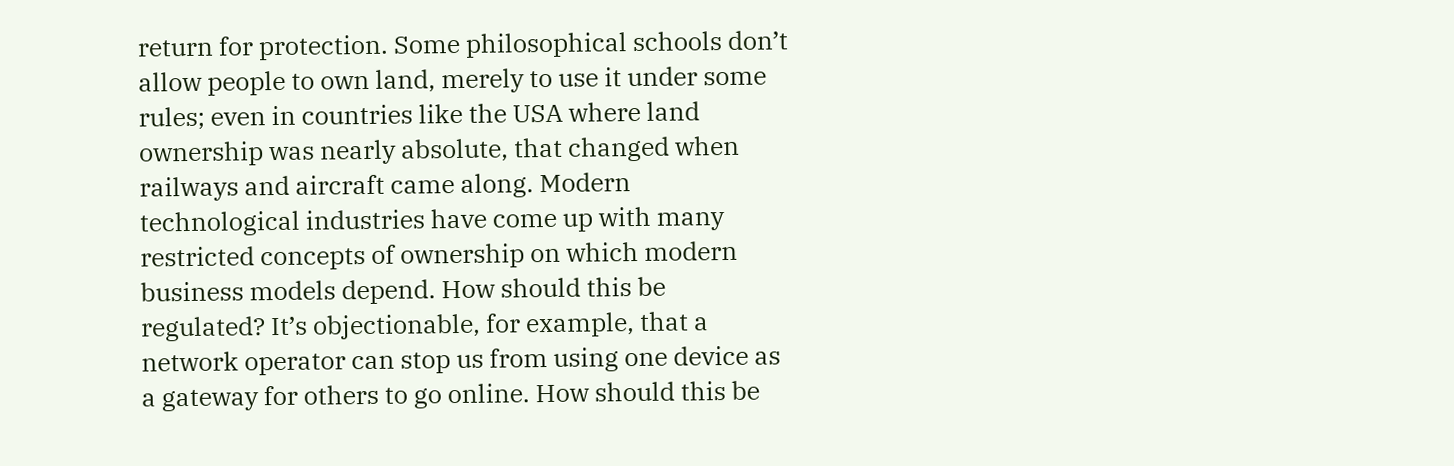return for protection. Some philosophical schools don’t allow people to own land, merely to use it under some rules; even in countries like the USA where land ownership was nearly absolute, that changed when railways and aircraft came along. Modern technological industries have come up with many restricted concepts of ownership on which modern business models depend. How should this be regulated? It’s objectionable, for example, that a network operator can stop us from using one device as a gateway for others to go online. How should this be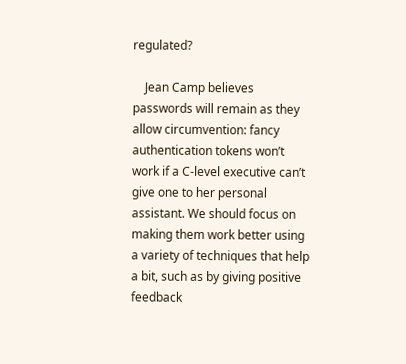regulated?

    Jean Camp believes passwords will remain as they allow circumvention: fancy authentication tokens won’t work if a C-level executive can’t give one to her personal assistant. We should focus on making them work better using a variety of techniques that help a bit, such as by giving positive feedback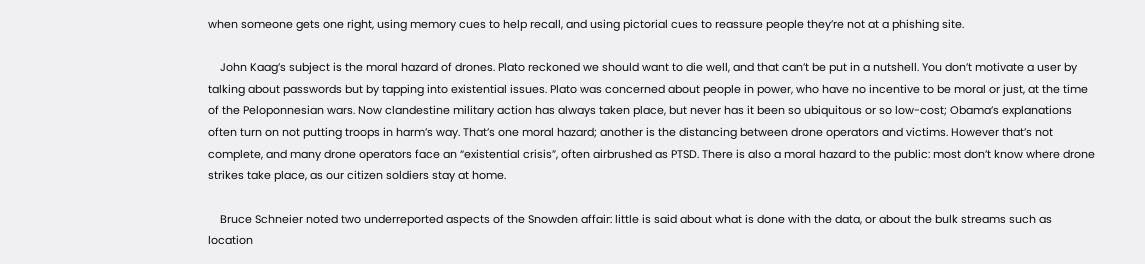when someone gets one right, using memory cues to help recall, and using pictorial cues to reassure people they’re not at a phishing site.

    John Kaag’s subject is the moral hazard of drones. Plato reckoned we should want to die well, and that can’t be put in a nutshell. You don’t motivate a user by talking about passwords but by tapping into existential issues. Plato was concerned about people in power, who have no incentive to be moral or just, at the time of the Peloponnesian wars. Now clandestine military action has always taken place, but never has it been so ubiquitous or so low-cost; Obama’s explanations often turn on not putting troops in harm’s way. That’s one moral hazard; another is the distancing between drone operators and victims. However that’s not complete, and many drone operators face an “existential crisis”, often airbrushed as PTSD. There is also a moral hazard to the public: most don’t know where drone strikes take place, as our citizen soldiers stay at home.

    Bruce Schneier noted two underreported aspects of the Snowden affair: little is said about what is done with the data, or about the bulk streams such as location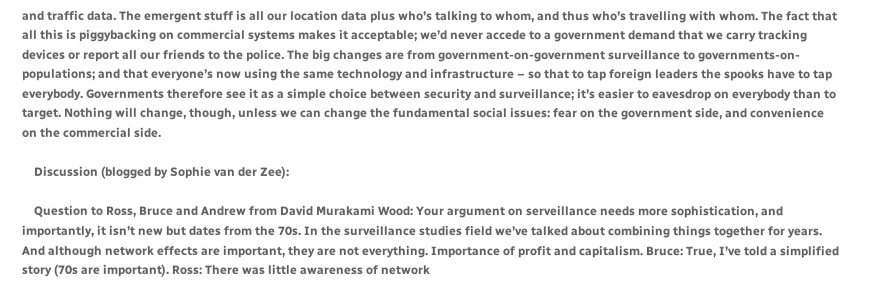and traffic data. The emergent stuff is all our location data plus who’s talking to whom, and thus who’s travelling with whom. The fact that all this is piggybacking on commercial systems makes it acceptable; we’d never accede to a government demand that we carry tracking devices or report all our friends to the police. The big changes are from government-on-government surveillance to governments-on-populations; and that everyone’s now using the same technology and infrastructure – so that to tap foreign leaders the spooks have to tap everybody. Governments therefore see it as a simple choice between security and surveillance; it’s easier to eavesdrop on everybody than to target. Nothing will change, though, unless we can change the fundamental social issues: fear on the government side, and convenience on the commercial side.

    Discussion (blogged by Sophie van der Zee):

    Question to Ross, Bruce and Andrew from David Murakami Wood: Your argument on serveillance needs more sophistication, and importantly, it isn’t new but dates from the 70s. In the surveillance studies field we’ve talked about combining things together for years. And although network effects are important, they are not everything. Importance of profit and capitalism. Bruce: True, I’ve told a simplified story (70s are important). Ross: There was little awareness of network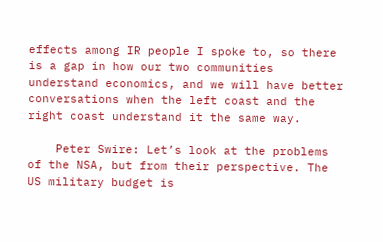effects among IR people I spoke to, so there is a gap in how our two communities understand economics, and we will have better conversations when the left coast and the right coast understand it the same way.

    Peter Swire: Let’s look at the problems of the NSA, but from their perspective. The US military budget is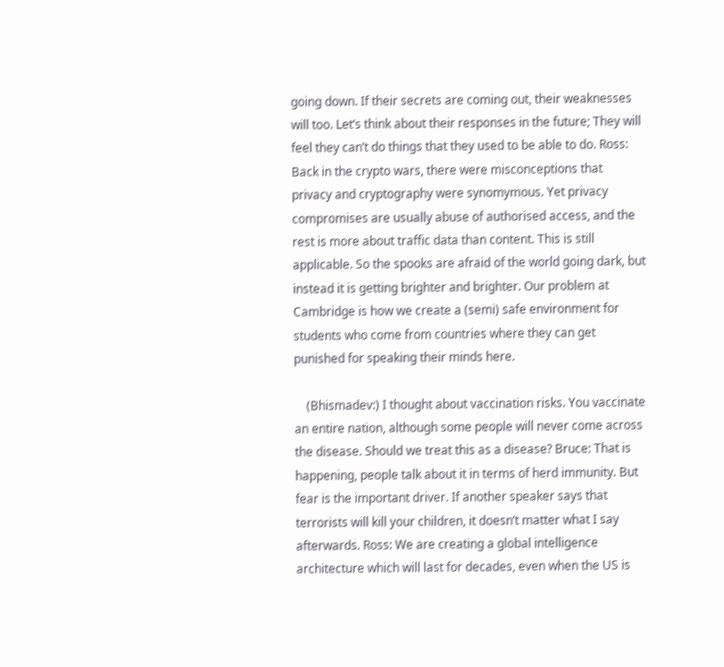going down. If their secrets are coming out, their weaknesses will too. Let’s think about their responses in the future; They will feel they can’t do things that they used to be able to do. Ross: Back in the crypto wars, there were misconceptions that privacy and cryptography were synomymous. Yet privacy compromises are usually abuse of authorised access, and the rest is more about traffic data than content. This is still applicable. So the spooks are afraid of the world going dark, but instead it is getting brighter and brighter. Our problem at Cambridge is how we create a (semi) safe environment for students who come from countries where they can get punished for speaking their minds here.

    (Bhismadev:) I thought about vaccination risks. You vaccinate an entire nation, although some people will never come across the disease. Should we treat this as a disease? Bruce: That is happening, people talk about it in terms of herd immunity. But fear is the important driver. If another speaker says that terrorists will kill your children, it doesn’t matter what I say afterwards. Ross: We are creating a global intelligence architecture which will last for decades, even when the US is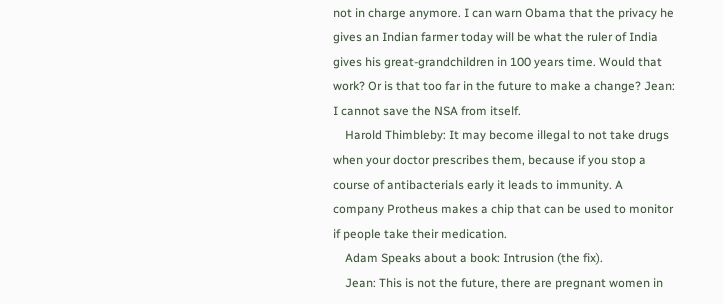not in charge anymore. I can warn Obama that the privacy he gives an Indian farmer today will be what the ruler of India gives his great-grandchildren in 100 years time. Would that work? Or is that too far in the future to make a change? Jean: I cannot save the NSA from itself.
    Harold Thimbleby: It may become illegal to not take drugs when your doctor prescribes them, because if you stop a course of antibacterials early it leads to immunity. A company Protheus makes a chip that can be used to monitor if people take their medication.
    Adam Speaks about a book: Intrusion (the fix).
    Jean: This is not the future, there are pregnant women in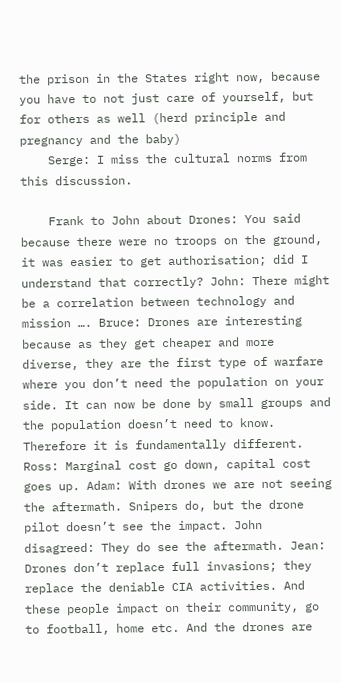the prison in the States right now, because you have to not just care of yourself, but for others as well (herd principle and pregnancy and the baby)
    Serge: I miss the cultural norms from this discussion.

    Frank to John about Drones: You said because there were no troops on the ground, it was easier to get authorisation; did I understand that correctly? John: There might be a correlation between technology and mission …. Bruce: Drones are interesting because as they get cheaper and more diverse, they are the first type of warfare where you don’t need the population on your side. It can now be done by small groups and the population doesn’t need to know. Therefore it is fundamentally different. Ross: Marginal cost go down, capital cost goes up. Adam: With drones we are not seeing the aftermath. Snipers do, but the drone pilot doesn’t see the impact. John disagreed: They do see the aftermath. Jean: Drones don’t replace full invasions; they replace the deniable CIA activities. And these people impact on their community, go to football, home etc. And the drones are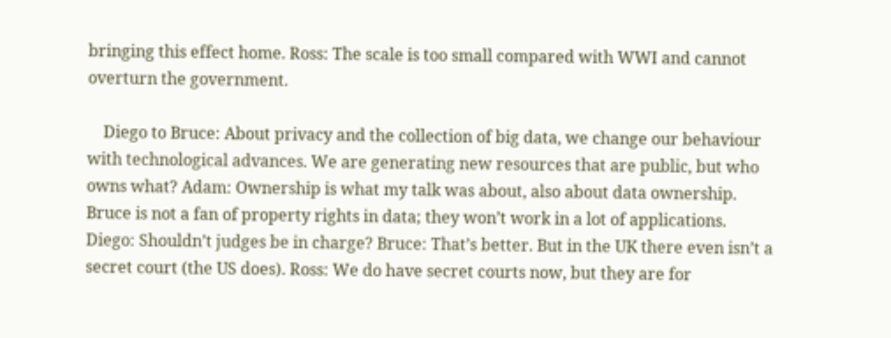bringing this effect home. Ross: The scale is too small compared with WWI and cannot overturn the government.

    Diego to Bruce: About privacy and the collection of big data, we change our behaviour with technological advances. We are generating new resources that are public, but who owns what? Adam: Ownership is what my talk was about, also about data ownership. Bruce is not a fan of property rights in data; they won’t work in a lot of applications. Diego: Shouldn’t judges be in charge? Bruce: That’s better. But in the UK there even isn’t a secret court (the US does). Ross: We do have secret courts now, but they are for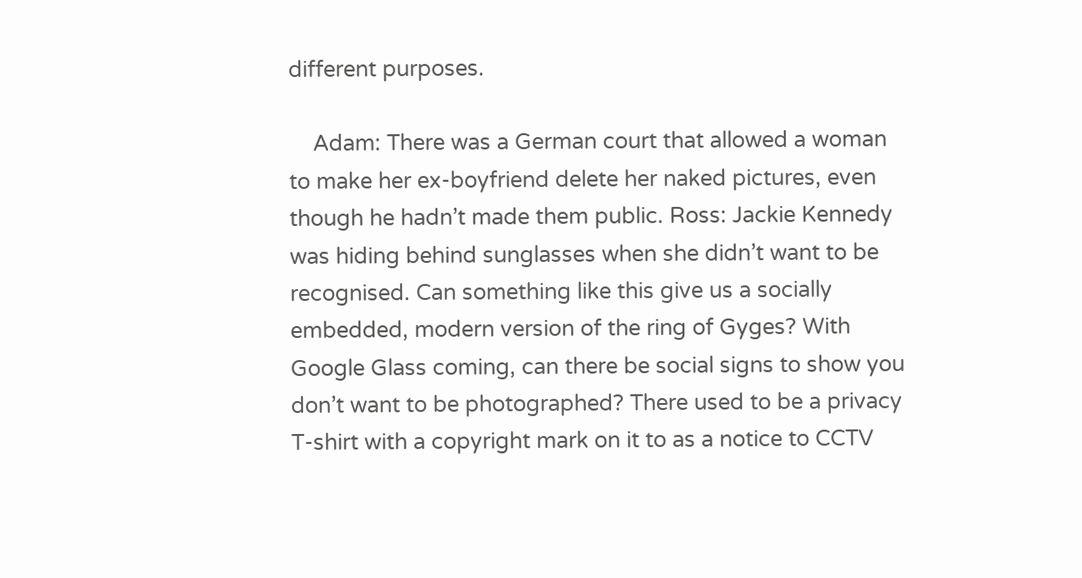different purposes.

    Adam: There was a German court that allowed a woman to make her ex-boyfriend delete her naked pictures, even though he hadn’t made them public. Ross: Jackie Kennedy was hiding behind sunglasses when she didn’t want to be recognised. Can something like this give us a socially embedded, modern version of the ring of Gyges? With Google Glass coming, can there be social signs to show you don’t want to be photographed? There used to be a privacy T-shirt with a copyright mark on it to as a notice to CCTV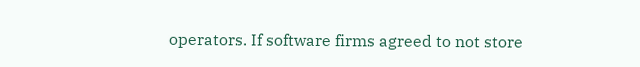operators. If software firms agreed to not store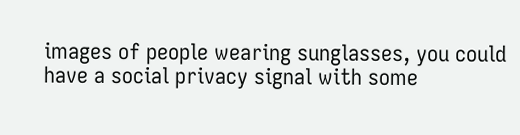images of people wearing sunglasses, you could have a social privacy signal with some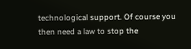technological support. Of course you then need a law to stop the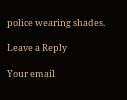police wearing shades.

Leave a Reply

Your email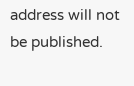address will not be published.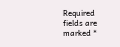Required fields are marked *